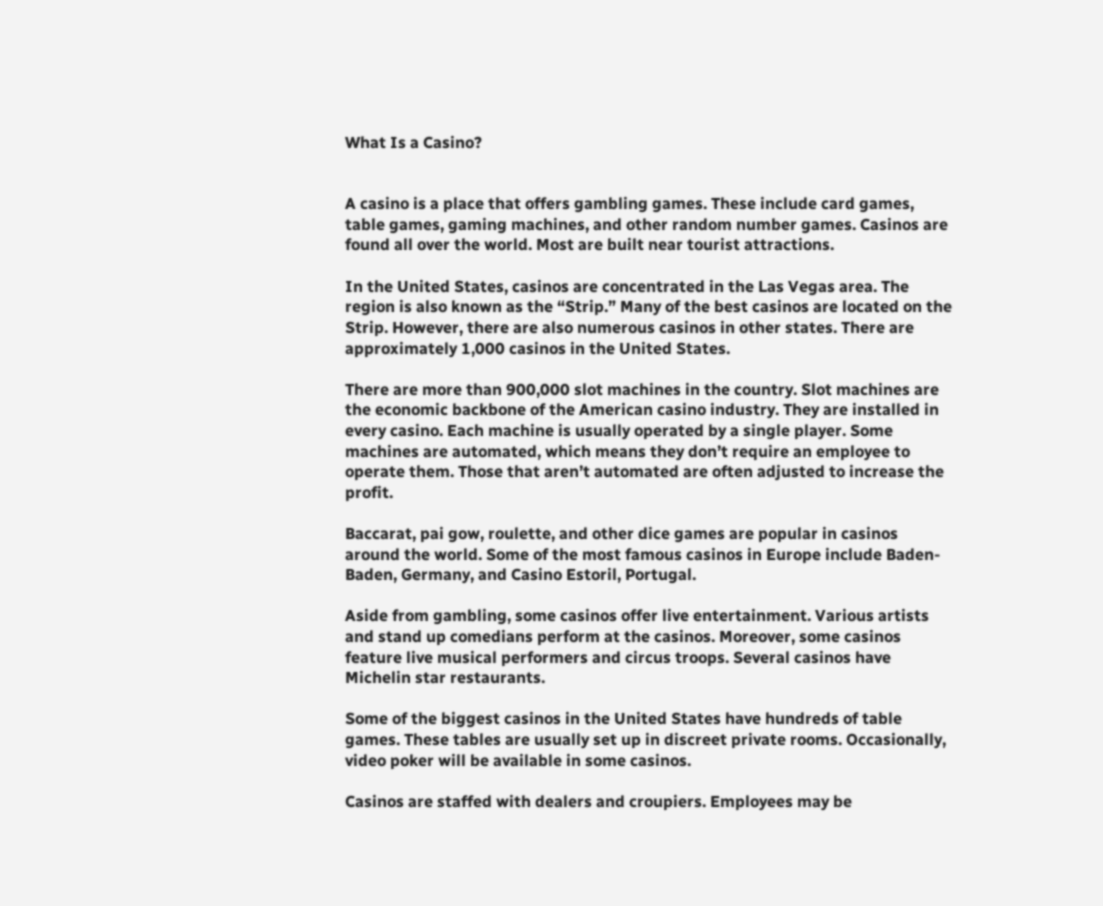What Is a Casino?


A casino is a place that offers gambling games. These include card games, table games, gaming machines, and other random number games. Casinos are found all over the world. Most are built near tourist attractions.

In the United States, casinos are concentrated in the Las Vegas area. The region is also known as the “Strip.” Many of the best casinos are located on the Strip. However, there are also numerous casinos in other states. There are approximately 1,000 casinos in the United States.

There are more than 900,000 slot machines in the country. Slot machines are the economic backbone of the American casino industry. They are installed in every casino. Each machine is usually operated by a single player. Some machines are automated, which means they don’t require an employee to operate them. Those that aren’t automated are often adjusted to increase the profit.

Baccarat, pai gow, roulette, and other dice games are popular in casinos around the world. Some of the most famous casinos in Europe include Baden-Baden, Germany, and Casino Estoril, Portugal.

Aside from gambling, some casinos offer live entertainment. Various artists and stand up comedians perform at the casinos. Moreover, some casinos feature live musical performers and circus troops. Several casinos have Michelin star restaurants.

Some of the biggest casinos in the United States have hundreds of table games. These tables are usually set up in discreet private rooms. Occasionally, video poker will be available in some casinos.

Casinos are staffed with dealers and croupiers. Employees may be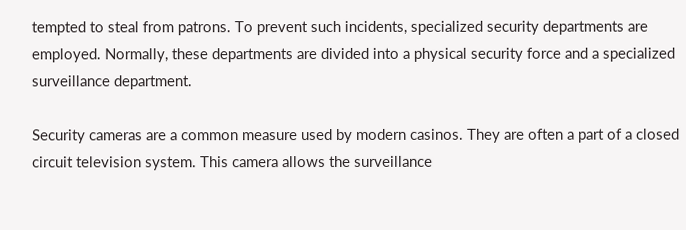tempted to steal from patrons. To prevent such incidents, specialized security departments are employed. Normally, these departments are divided into a physical security force and a specialized surveillance department.

Security cameras are a common measure used by modern casinos. They are often a part of a closed circuit television system. This camera allows the surveillance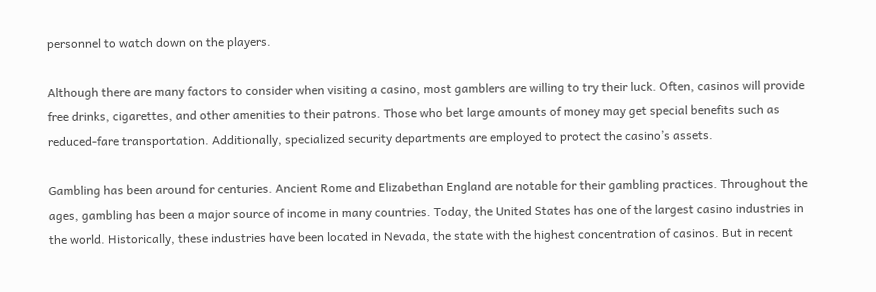personnel to watch down on the players.

Although there are many factors to consider when visiting a casino, most gamblers are willing to try their luck. Often, casinos will provide free drinks, cigarettes, and other amenities to their patrons. Those who bet large amounts of money may get special benefits such as reduced-fare transportation. Additionally, specialized security departments are employed to protect the casino’s assets.

Gambling has been around for centuries. Ancient Rome and Elizabethan England are notable for their gambling practices. Throughout the ages, gambling has been a major source of income in many countries. Today, the United States has one of the largest casino industries in the world. Historically, these industries have been located in Nevada, the state with the highest concentration of casinos. But in recent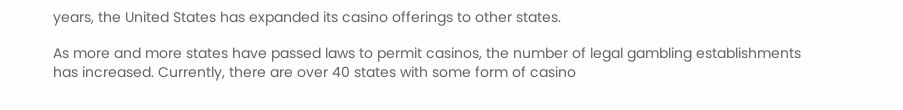years, the United States has expanded its casino offerings to other states.

As more and more states have passed laws to permit casinos, the number of legal gambling establishments has increased. Currently, there are over 40 states with some form of casino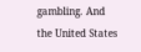gambling. And the United States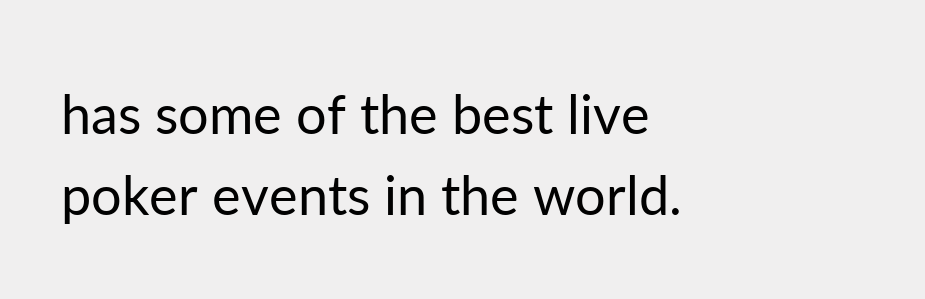has some of the best live poker events in the world.